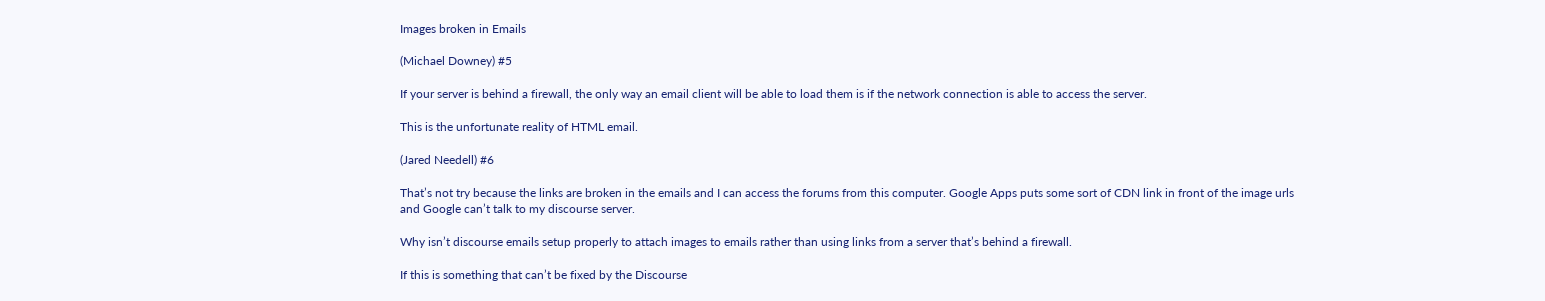Images broken in Emails

(Michael Downey) #5

If your server is behind a firewall, the only way an email client will be able to load them is if the network connection is able to access the server.

This is the unfortunate reality of HTML email.

(Jared Needell) #6

That’s not try because the links are broken in the emails and I can access the forums from this computer. Google Apps puts some sort of CDN link in front of the image urls and Google can’t talk to my discourse server.

Why isn’t discourse emails setup properly to attach images to emails rather than using links from a server that’s behind a firewall.

If this is something that can’t be fixed by the Discourse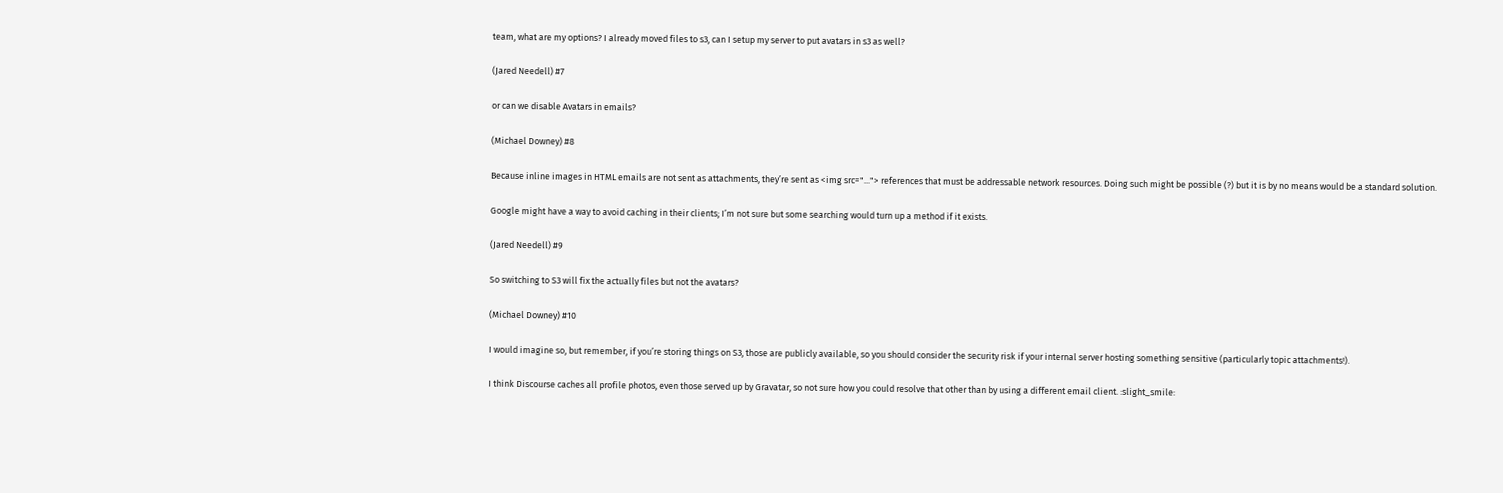team, what are my options? I already moved files to s3, can I setup my server to put avatars in s3 as well?

(Jared Needell) #7

or can we disable Avatars in emails?

(Michael Downey) #8

Because inline images in HTML emails are not sent as attachments, they’re sent as <img src="..."> references that must be addressable network resources. Doing such might be possible (?) but it is by no means would be a standard solution.

Google might have a way to avoid caching in their clients; I’m not sure but some searching would turn up a method if it exists.

(Jared Needell) #9

So switching to S3 will fix the actually files but not the avatars?

(Michael Downey) #10

I would imagine so, but remember, if you’re storing things on S3, those are publicly available, so you should consider the security risk if your internal server hosting something sensitive (particularly topic attachments!).

I think Discourse caches all profile photos, even those served up by Gravatar, so not sure how you could resolve that other than by using a different email client. :slight_smile: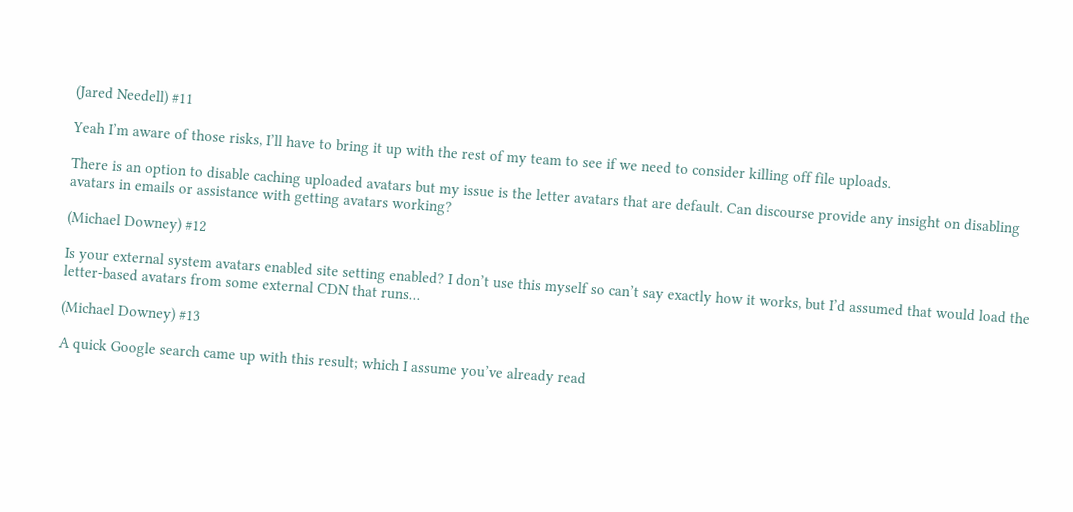(Jared Needell) #11

Yeah I’m aware of those risks, I’ll have to bring it up with the rest of my team to see if we need to consider killing off file uploads.

There is an option to disable caching uploaded avatars but my issue is the letter avatars that are default. Can discourse provide any insight on disabling avatars in emails or assistance with getting avatars working?

(Michael Downey) #12

Is your external system avatars enabled site setting enabled? I don’t use this myself so can’t say exactly how it works, but I’d assumed that would load the letter-based avatars from some external CDN that runs…

(Michael Downey) #13

A quick Google search came up with this result; which I assume you’ve already read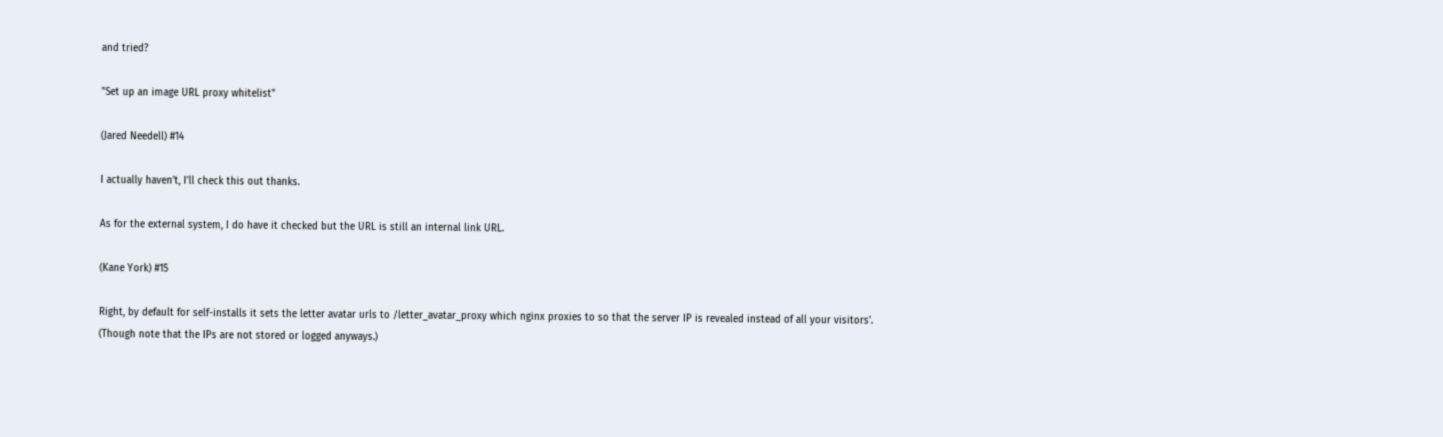and tried?

"Set up an image URL proxy whitelist"

(Jared Needell) #14

I actually haven’t, I’ll check this out thanks.

As for the external system, I do have it checked but the URL is still an internal link URL.

(Kane York) #15

Right, by default for self-installs it sets the letter avatar urls to /letter_avatar_proxy which nginx proxies to so that the server IP is revealed instead of all your visitors’. (Though note that the IPs are not stored or logged anyways.)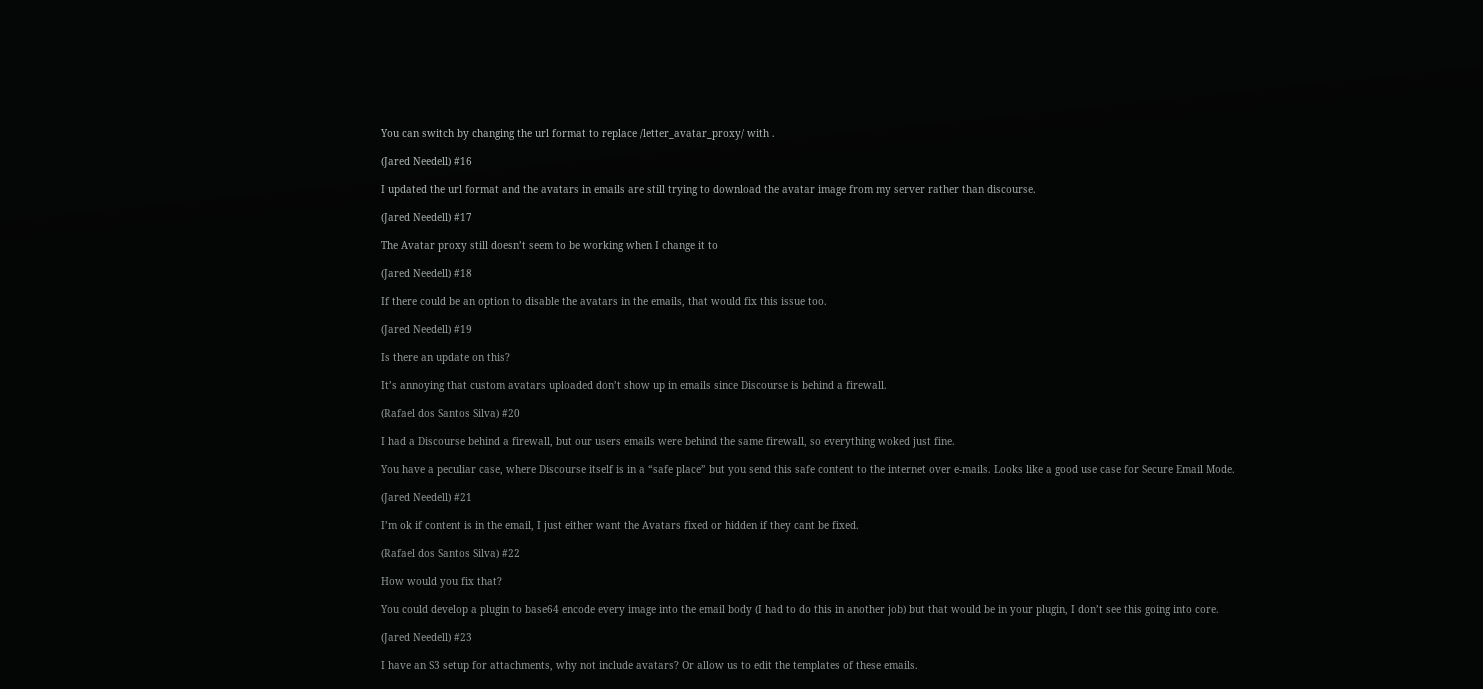You can switch by changing the url format to replace /letter_avatar_proxy/ with .

(Jared Needell) #16

I updated the url format and the avatars in emails are still trying to download the avatar image from my server rather than discourse.

(Jared Needell) #17

The Avatar proxy still doesn’t seem to be working when I change it to

(Jared Needell) #18

If there could be an option to disable the avatars in the emails, that would fix this issue too.

(Jared Needell) #19

Is there an update on this?

It’s annoying that custom avatars uploaded don’t show up in emails since Discourse is behind a firewall.

(Rafael dos Santos Silva) #20

I had a Discourse behind a firewall, but our users emails were behind the same firewall, so everything woked just fine.

You have a peculiar case, where Discourse itself is in a “safe place” but you send this safe content to the internet over e-mails. Looks like a good use case for Secure Email Mode.

(Jared Needell) #21

I’m ok if content is in the email, I just either want the Avatars fixed or hidden if they cant be fixed.

(Rafael dos Santos Silva) #22

How would you fix that?

You could develop a plugin to base64 encode every image into the email body (I had to do this in another job) but that would be in your plugin, I don’t see this going into core.

(Jared Needell) #23

I have an S3 setup for attachments, why not include avatars? Or allow us to edit the templates of these emails.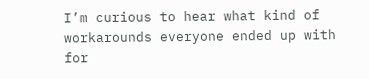I’m curious to hear what kind of workarounds everyone ended up with for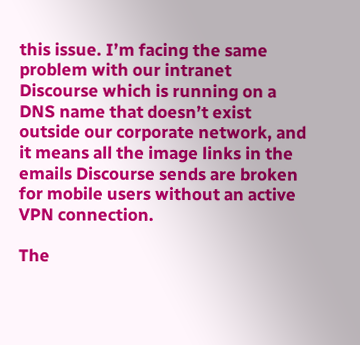this issue. I’m facing the same problem with our intranet Discourse which is running on a DNS name that doesn’t exist outside our corporate network, and it means all the image links in the emails Discourse sends are broken for mobile users without an active VPN connection.

The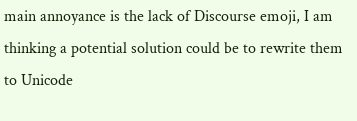main annoyance is the lack of Discourse emoji, I am thinking a potential solution could be to rewrite them to Unicode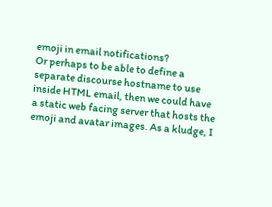emoji in email notifications?
Or perhaps to be able to define a separate discourse hostname to use inside HTML email, then we could have a static web facing server that hosts the emoji and avatar images. As a kludge, I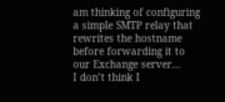am thinking of configuring a simple SMTP relay that rewrites the hostname before forwarding it to our Exchange server…
I don’t think I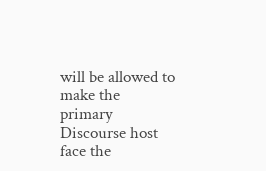will be allowed to make the primary Discourse host face the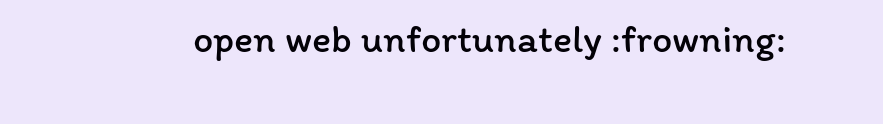open web unfortunately :frowning: